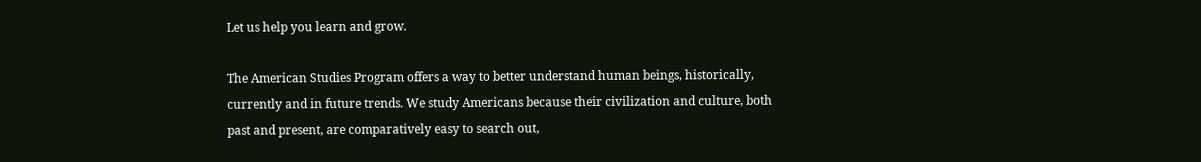Let us help you learn and grow.

The American Studies Program offers a way to better understand human beings, historically, currently and in future trends. We study Americans because their civilization and culture, both past and present, are comparatively easy to search out,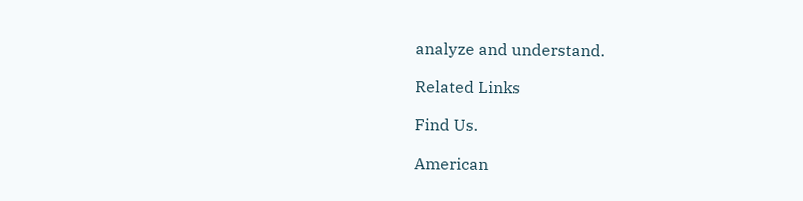analyze and understand.

Related Links

Find Us.

American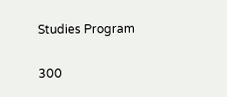Studies Program

300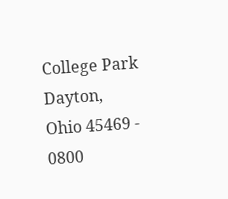College Park
Dayton, Ohio 45469 - 0800